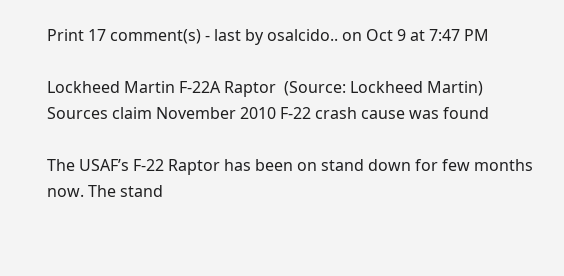Print 17 comment(s) - last by osalcido.. on Oct 9 at 7:47 PM

Lockheed Martin F-22A Raptor  (Source: Lockheed Martin)
Sources claim November 2010 F-22 crash cause was found

The USAF’s F-22 Raptor has been on stand down for few months now. The stand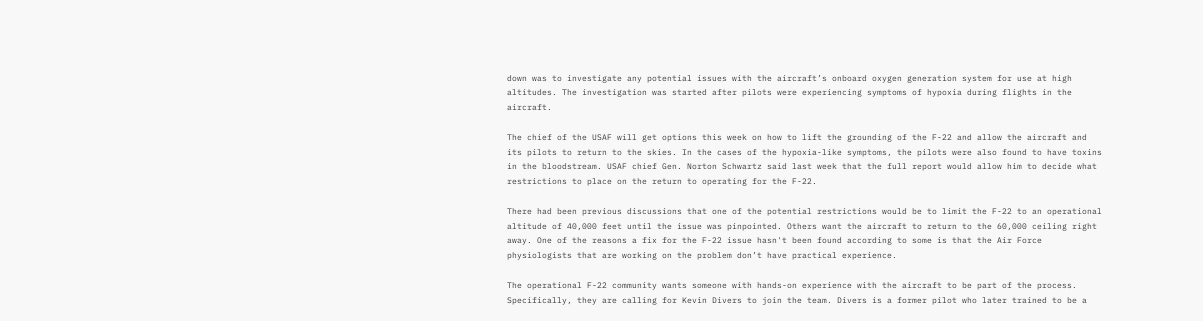down was to investigate any potential issues with the aircraft’s onboard oxygen generation system for use at high altitudes. The investigation was started after pilots were experiencing symptoms of hypoxia during flights in the aircraft.

The chief of the USAF will get options this week on how to lift the grounding of the F-22 and allow the aircraft and its pilots to return to the skies. In the cases of the hypoxia-like symptoms, the pilots were also found to have toxins in the bloodstream. USAF chief Gen. Norton Schwartz said last week that the full report would allow him to decide what restrictions to place on the return to operating for the F-22.

There had been previous discussions that one of the potential restrictions would be to limit the F-22 to an operational altitude of 40,000 feet until the issue was pinpointed. Others want the aircraft to return to the 60,000 ceiling right away. One of the reasons a fix for the F-22 issue hasn't been found according to some is that the Air Force physiologists that are working on the problem don’t have practical experience.

The operational F-22 community wants someone with hands-on experience with the aircraft to be part of the process. Specifically, they are calling for Kevin Divers to join the team. Divers is a former pilot who later trained to be a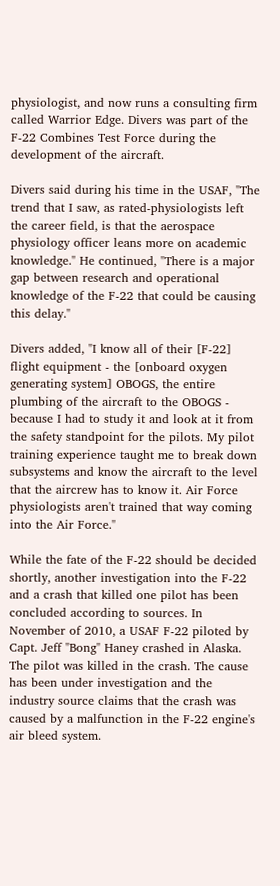physiologist, and now runs a consulting firm called Warrior Edge. Divers was part of the F-22 Combines Test Force during the development of the aircraft.

Divers said during his time in the USAF, "The trend that I saw, as rated-physiologists left the career field, is that the aerospace physiology officer leans more on academic knowledge." He continued, "There is a major gap between research and operational knowledge of the F-22 that could be causing this delay."

Divers added, "I know all of their [F-22] flight equipment - the [onboard oxygen generating system] OBOGS, the entire plumbing of the aircraft to the OBOGS - because I had to study it and look at it from the safety standpoint for the pilots. My pilot training experience taught me to break down subsystems and know the aircraft to the level that the aircrew has to know it. Air Force physiologists aren't trained that way coming into the Air Force."

While the fate of the F-22 should be decided shortly, another investigation into the F-22 and a crash that killed one pilot has been concluded according to sources. In November of 2010, a USAF F-22 piloted by Capt. Jeff "Bong" Haney crashed in Alaska. The pilot was killed in the crash. The cause has been under investigation and the industry source claims that the crash was caused by a malfunction in the F-22 engine's air bleed system.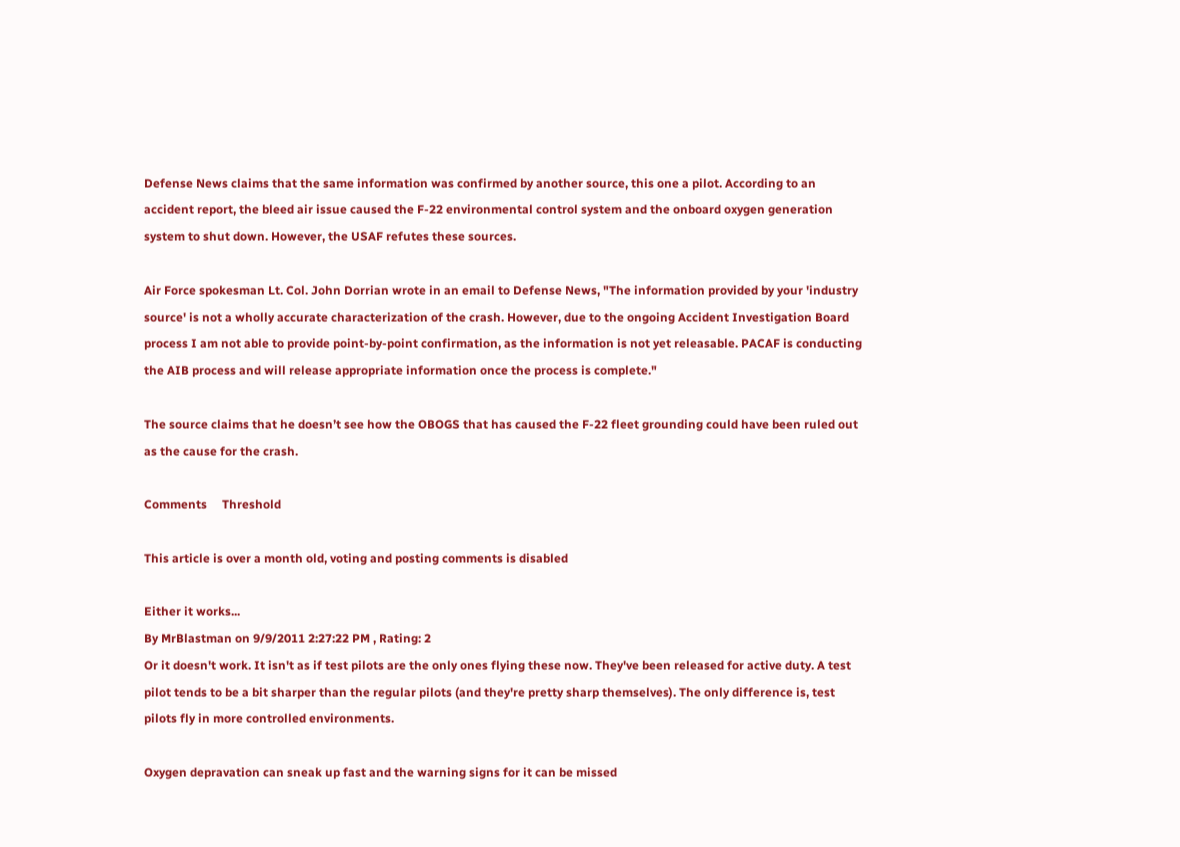Defense News claims that the same information was confirmed by another source, this one a pilot. According to an accident report, the bleed air issue caused the F-22 environmental control system and the onboard oxygen generation system to shut down. However, the USAF refutes these sources.

Air Force spokesman Lt. Col. John Dorrian wrote in an email to Defense News, "The information provided by your 'industry source' is not a wholly accurate characterization of the crash. However, due to the ongoing Accident Investigation Board process I am not able to provide point-by-point confirmation, as the information is not yet releasable. PACAF is conducting the AIB process and will release appropriate information once the process is complete."

The source claims that he doesn’t see how the OBOGS that has caused the F-22 fleet grounding could have been ruled out as the cause for the crash.

Comments     Threshold

This article is over a month old, voting and posting comments is disabled

Either it works...
By MrBlastman on 9/9/2011 2:27:22 PM , Rating: 2
Or it doesn't work. It isn't as if test pilots are the only ones flying these now. They've been released for active duty. A test pilot tends to be a bit sharper than the regular pilots (and they're pretty sharp themselves). The only difference is, test pilots fly in more controlled environments.

Oxygen depravation can sneak up fast and the warning signs for it can be missed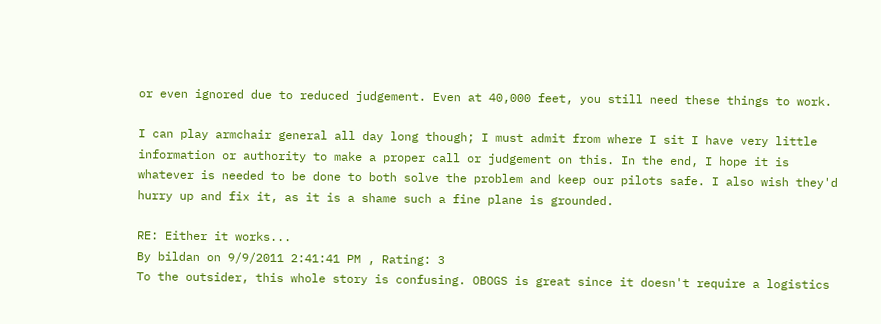or even ignored due to reduced judgement. Even at 40,000 feet, you still need these things to work.

I can play armchair general all day long though; I must admit from where I sit I have very little information or authority to make a proper call or judgement on this. In the end, I hope it is whatever is needed to be done to both solve the problem and keep our pilots safe. I also wish they'd hurry up and fix it, as it is a shame such a fine plane is grounded.

RE: Either it works...
By bildan on 9/9/2011 2:41:41 PM , Rating: 3
To the outsider, this whole story is confusing. OBOGS is great since it doesn't require a logistics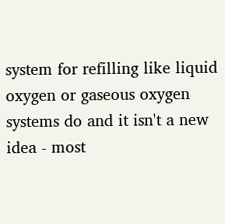system for refilling like liquid oxygen or gaseous oxygen systems do and it isn't a new idea - most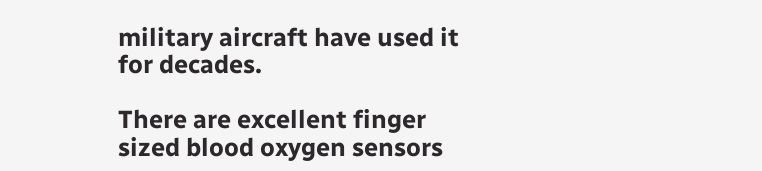military aircraft have used it for decades.

There are excellent finger sized blood oxygen sensors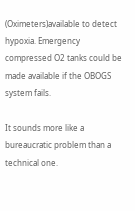(Oximeters)available to detect hypoxia. Emergency compressed O2 tanks could be made available if the OBOGS system fails.

It sounds more like a bureaucratic problem than a technical one.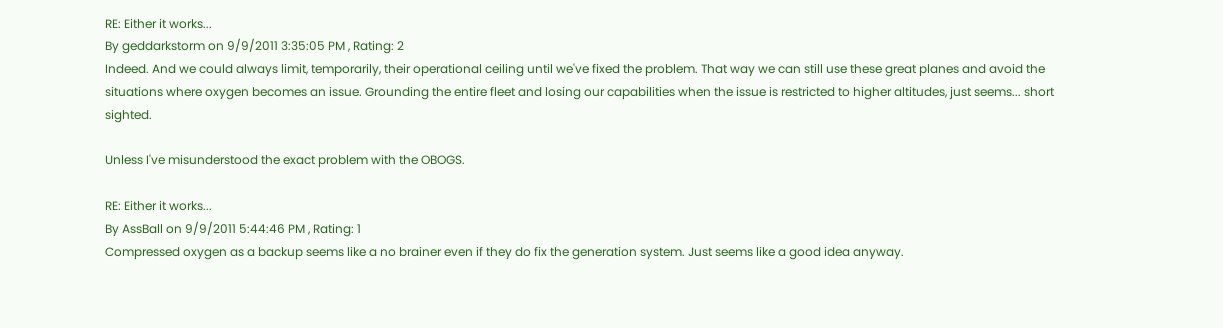RE: Either it works...
By geddarkstorm on 9/9/2011 3:35:05 PM , Rating: 2
Indeed. And we could always limit, temporarily, their operational ceiling until we've fixed the problem. That way we can still use these great planes and avoid the situations where oxygen becomes an issue. Grounding the entire fleet and losing our capabilities when the issue is restricted to higher altitudes, just seems... short sighted.

Unless I've misunderstood the exact problem with the OBOGS.

RE: Either it works...
By AssBall on 9/9/2011 5:44:46 PM , Rating: 1
Compressed oxygen as a backup seems like a no brainer even if they do fix the generation system. Just seems like a good idea anyway.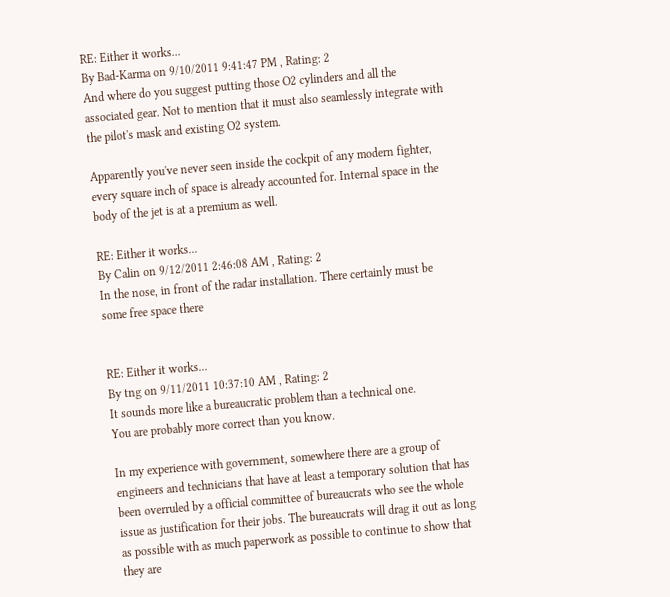RE: Either it works...
By Bad-Karma on 9/10/2011 9:41:47 PM , Rating: 2
And where do you suggest putting those O2 cylinders and all the associated gear. Not to mention that it must also seamlessly integrate with the pilot's mask and existing O2 system.

Apparently you've never seen inside the cockpit of any modern fighter, every square inch of space is already accounted for. Internal space in the body of the jet is at a premium as well.

RE: Either it works...
By Calin on 9/12/2011 2:46:08 AM , Rating: 2
In the nose, in front of the radar installation. There certainly must be some free space there


RE: Either it works...
By tng on 9/11/2011 10:37:10 AM , Rating: 2
It sounds more like a bureaucratic problem than a technical one.
You are probably more correct than you know.

In my experience with government, somewhere there are a group of engineers and technicians that have at least a temporary solution that has been overruled by a official committee of bureaucrats who see the whole issue as justification for their jobs. The bureaucrats will drag it out as long as possible with as much paperwork as possible to continue to show that they are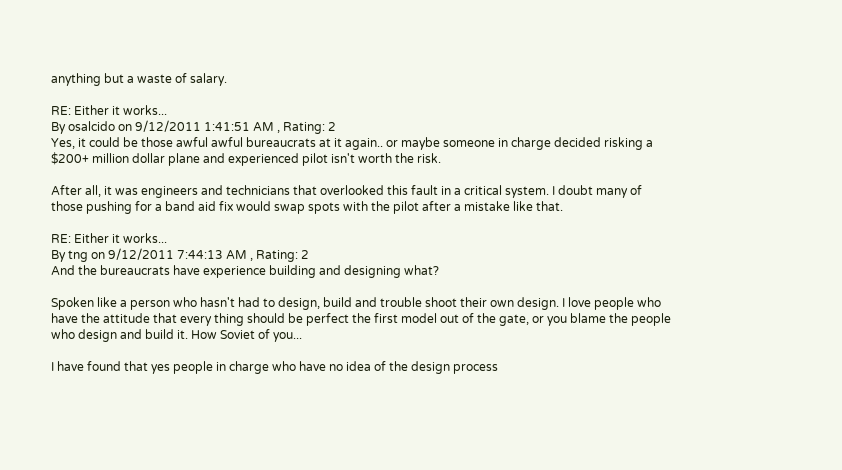anything but a waste of salary.

RE: Either it works...
By osalcido on 9/12/2011 1:41:51 AM , Rating: 2
Yes, it could be those awful awful bureaucrats at it again.. or maybe someone in charge decided risking a $200+ million dollar plane and experienced pilot isn't worth the risk.

After all, it was engineers and technicians that overlooked this fault in a critical system. I doubt many of those pushing for a band aid fix would swap spots with the pilot after a mistake like that.

RE: Either it works...
By tng on 9/12/2011 7:44:13 AM , Rating: 2
And the bureaucrats have experience building and designing what?

Spoken like a person who hasn't had to design, build and trouble shoot their own design. I love people who have the attitude that every thing should be perfect the first model out of the gate, or you blame the people who design and build it. How Soviet of you...

I have found that yes people in charge who have no idea of the design process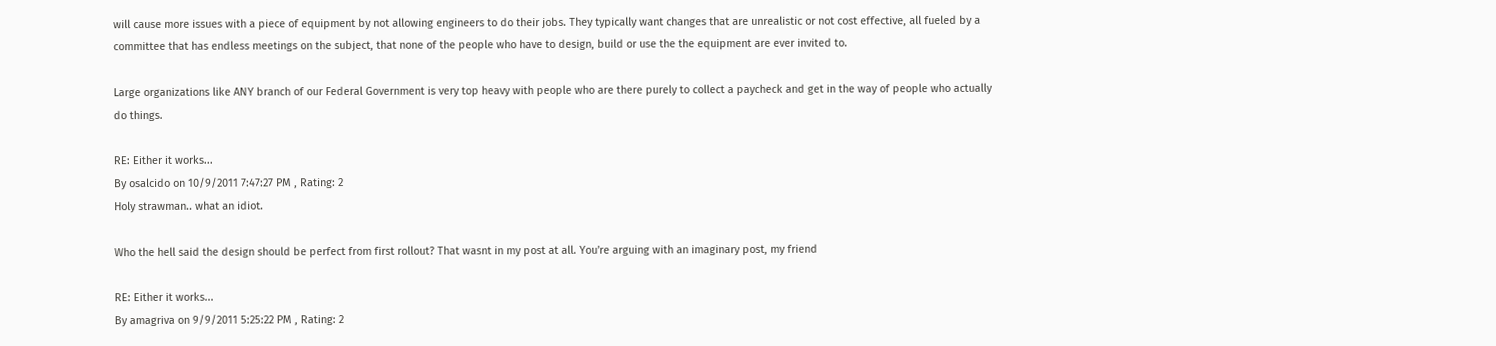will cause more issues with a piece of equipment by not allowing engineers to do their jobs. They typically want changes that are unrealistic or not cost effective, all fueled by a committee that has endless meetings on the subject, that none of the people who have to design, build or use the the equipment are ever invited to.

Large organizations like ANY branch of our Federal Government is very top heavy with people who are there purely to collect a paycheck and get in the way of people who actually do things.

RE: Either it works...
By osalcido on 10/9/2011 7:47:27 PM , Rating: 2
Holy strawman.. what an idiot.

Who the hell said the design should be perfect from first rollout? That wasnt in my post at all. You're arguing with an imaginary post, my friend

RE: Either it works...
By amagriva on 9/9/2011 5:25:22 PM , Rating: 2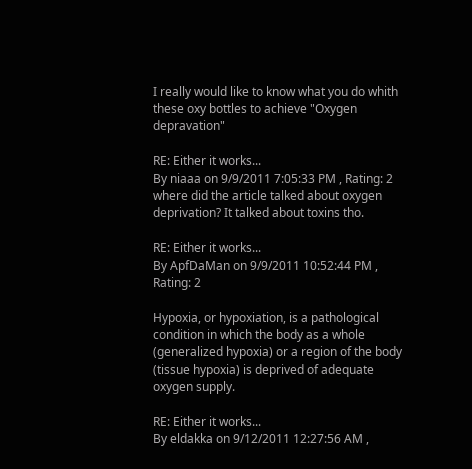I really would like to know what you do whith these oxy bottles to achieve "Oxygen depravation"

RE: Either it works...
By niaaa on 9/9/2011 7:05:33 PM , Rating: 2
where did the article talked about oxygen deprivation? It talked about toxins tho.

RE: Either it works...
By ApfDaMan on 9/9/2011 10:52:44 PM , Rating: 2

Hypoxia, or hypoxiation, is a pathological condition in which the body as a whole (generalized hypoxia) or a region of the body (tissue hypoxia) is deprived of adequate oxygen supply.

RE: Either it works...
By eldakka on 9/12/2011 12:27:56 AM ,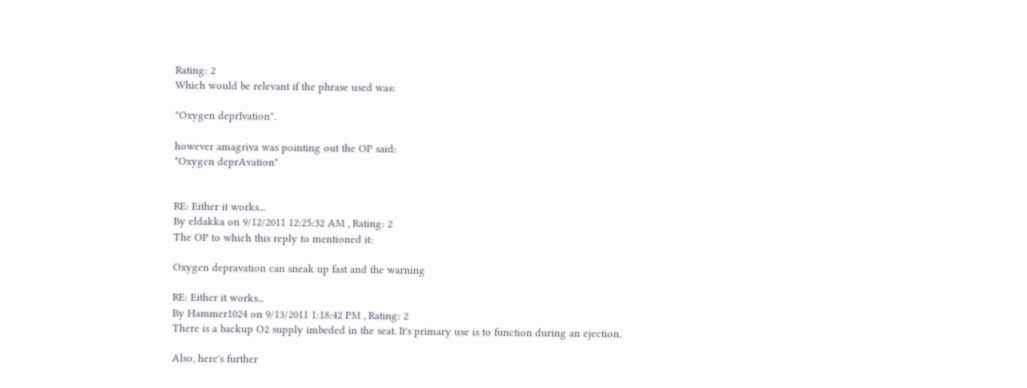Rating: 2
Which would be relevant if the phrase used was:

"Oxygen deprIvation".

however amagriva was pointing out the OP said:
"Oxygen deprAvation"


RE: Either it works...
By eldakka on 9/12/2011 12:25:32 AM , Rating: 2
The OP to which this reply to mentioned it:

Oxygen depravation can sneak up fast and the warning

RE: Either it works...
By Hammer1024 on 9/13/2011 1:18:42 PM , Rating: 2
There is a backup O2 supply imbeded in the seat. It's primary use is to function during an ejection.

Also, here's further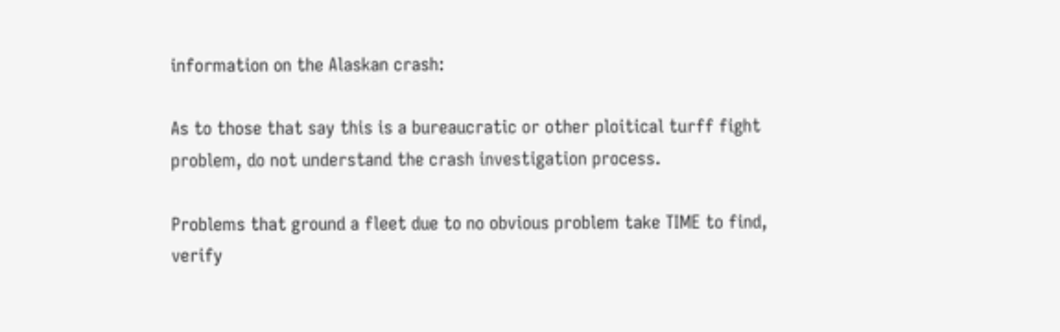information on the Alaskan crash:

As to those that say this is a bureaucratic or other ploitical turff fight problem, do not understand the crash investigation process.

Problems that ground a fleet due to no obvious problem take TIME to find, verify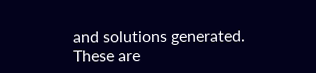and solutions generated. These are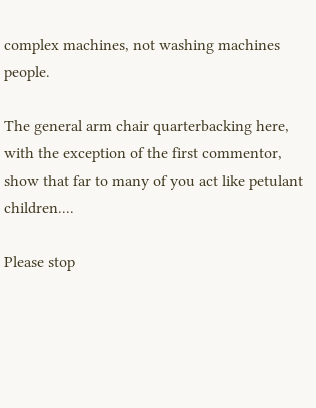complex machines, not washing machines people.

The general arm chair quarterbacking here, with the exception of the first commentor, show that far to many of you act like petulant children....

Please stop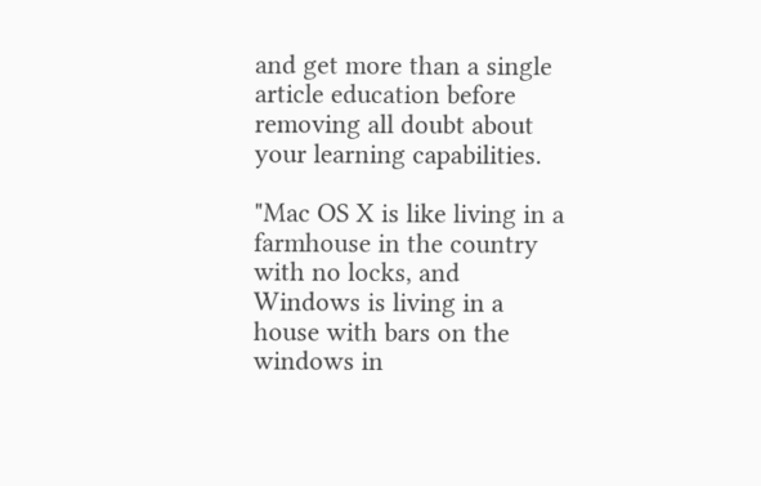and get more than a single article education before removing all doubt about your learning capabilities.

"Mac OS X is like living in a farmhouse in the country with no locks, and Windows is living in a house with bars on the windows in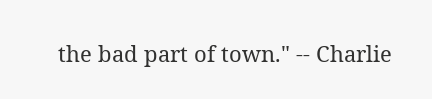the bad part of town." -- Charlie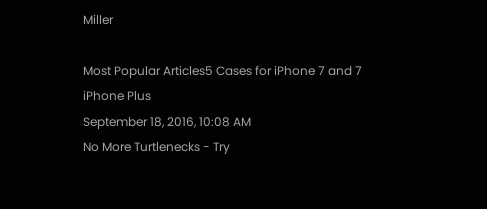Miller

Most Popular Articles5 Cases for iPhone 7 and 7 iPhone Plus
September 18, 2016, 10:08 AM
No More Turtlenecks - Try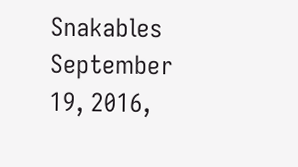Snakables
September 19, 2016,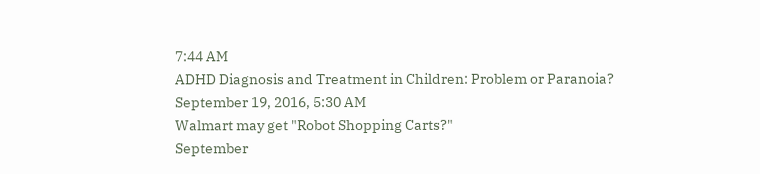7:44 AM
ADHD Diagnosis and Treatment in Children: Problem or Paranoia?
September 19, 2016, 5:30 AM
Walmart may get "Robot Shopping Carts?"
September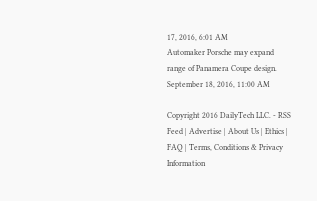17, 2016, 6:01 AM
Automaker Porsche may expand range of Panamera Coupe design.
September 18, 2016, 11:00 AM

Copyright 2016 DailyTech LLC. - RSS Feed | Advertise | About Us | Ethics | FAQ | Terms, Conditions & Privacy Information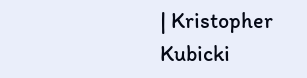| Kristopher Kubicki